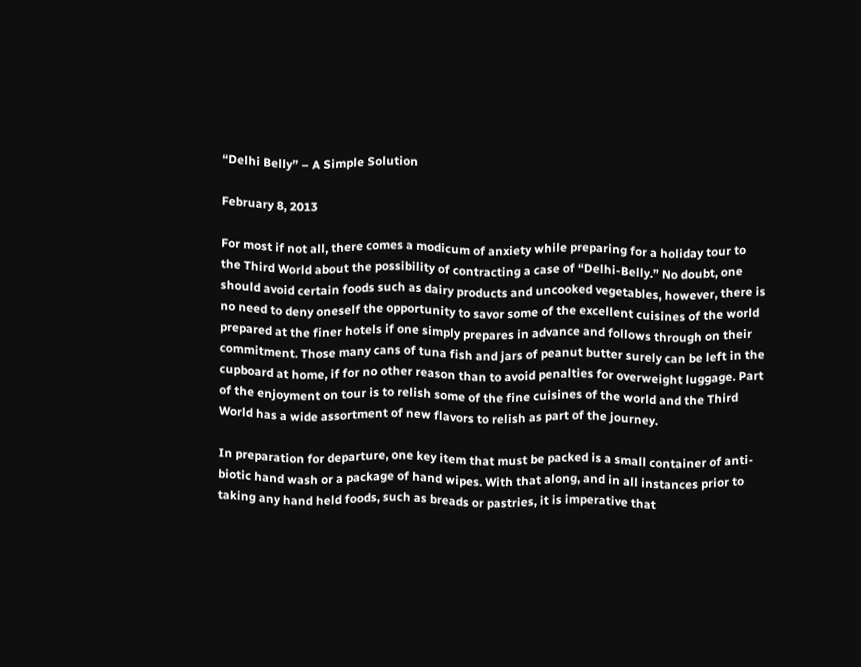“Delhi Belly” – A Simple Solution

February 8, 2013

For most if not all, there comes a modicum of anxiety while preparing for a holiday tour to the Third World about the possibility of contracting a case of “Delhi-Belly.” No doubt, one should avoid certain foods such as dairy products and uncooked vegetables, however, there is no need to deny oneself the opportunity to savor some of the excellent cuisines of the world prepared at the finer hotels if one simply prepares in advance and follows through on their commitment. Those many cans of tuna fish and jars of peanut butter surely can be left in the cupboard at home, if for no other reason than to avoid penalties for overweight luggage. Part of the enjoyment on tour is to relish some of the fine cuisines of the world and the Third World has a wide assortment of new flavors to relish as part of the journey.

In preparation for departure, one key item that must be packed is a small container of anti-biotic hand wash or a package of hand wipes. With that along, and in all instances prior to taking any hand held foods, such as breads or pastries, it is imperative that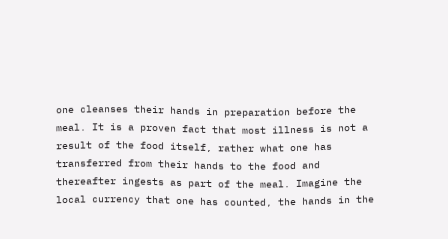one cleanses their hands in preparation before the meal. It is a proven fact that most illness is not a result of the food itself, rather what one has transferred from their hands to the food and thereafter ingests as part of the meal. Imagine the local currency that one has counted, the hands in the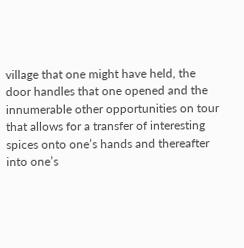village that one might have held, the door handles that one opened and the innumerable other opportunities on tour that allows for a transfer of interesting spices onto one’s hands and thereafter into one’s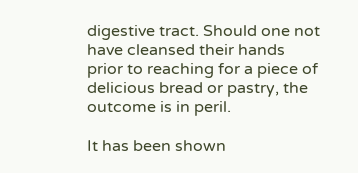digestive tract. Should one not have cleansed their hands prior to reaching for a piece of delicious bread or pastry, the outcome is in peril.

It has been shown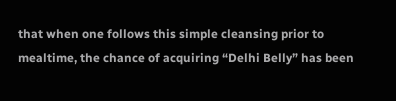that when one follows this simple cleansing prior to mealtime, the chance of acquiring “Delhi Belly” has been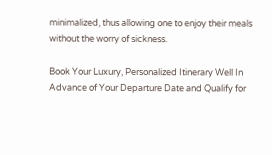minimalized, thus allowing one to enjoy their meals without the worry of sickness.

Book Your Luxury, Personalized Itinerary Well In Advance of Your Departure Date and Qualify for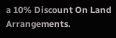a 10% Discount On Land Arrangements.